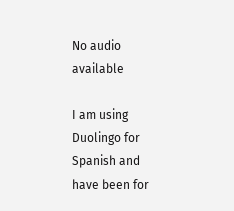No audio available

I am using Duolingo for Spanish and have been for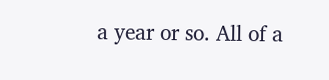a year or so. All of a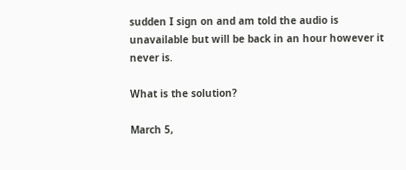sudden I sign on and am told the audio is unavailable but will be back in an hour however it never is.

What is the solution?

March 5,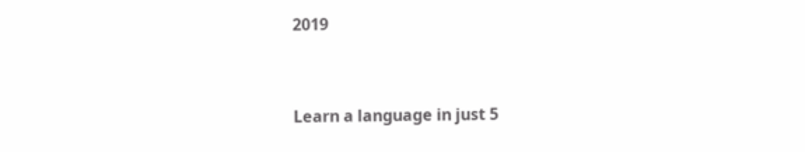2019


Learn a language in just 5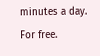minutes a day. For free.